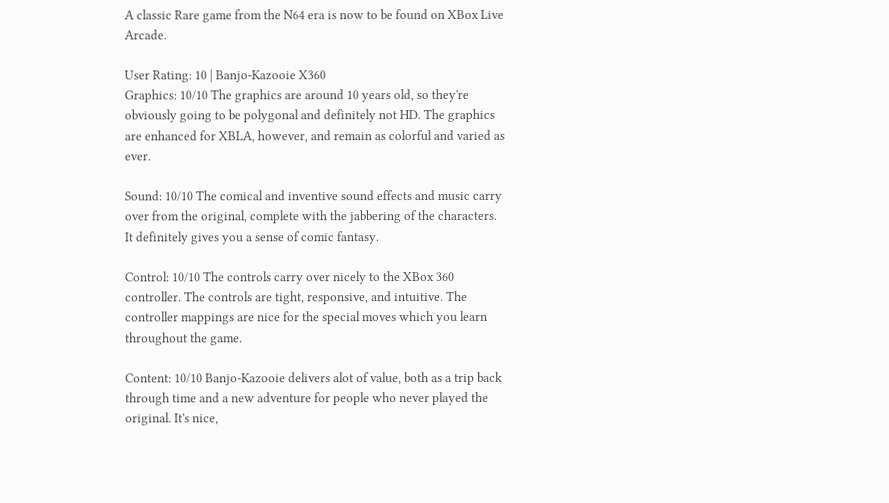A classic Rare game from the N64 era is now to be found on XBox Live Arcade.

User Rating: 10 | Banjo-Kazooie X360
Graphics: 10/10 The graphics are around 10 years old, so they're obviously going to be polygonal and definitely not HD. The graphics are enhanced for XBLA, however, and remain as colorful and varied as ever.

Sound: 10/10 The comical and inventive sound effects and music carry over from the original, complete with the jabbering of the characters. It definitely gives you a sense of comic fantasy.

Control: 10/10 The controls carry over nicely to the XBox 360 controller. The controls are tight, responsive, and intuitive. The controller mappings are nice for the special moves which you learn throughout the game.

Content: 10/10 Banjo-Kazooie delivers alot of value, both as a trip back through time and a new adventure for people who never played the original. It's nice,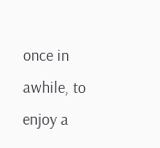once in awhile, to enjoy a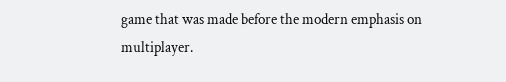game that was made before the modern emphasis on multiplayer.